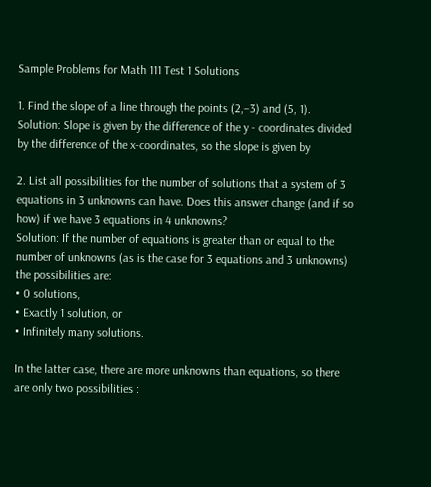Sample Problems for Math 111 Test 1 Solutions

1. Find the slope of a line through the points (2,−3) and (5, 1).
Solution: Slope is given by the difference of the y - coordinates divided
by the difference of the x-coordinates, so the slope is given by

2. List all possibilities for the number of solutions that a system of 3
equations in 3 unknowns can have. Does this answer change (and if so
how) if we have 3 equations in 4 unknowns?
Solution: If the number of equations is greater than or equal to the
number of unknowns (as is the case for 3 equations and 3 unknowns)
the possibilities are:
• 0 solutions,
• Exactly 1 solution, or
• Infinitely many solutions.

In the latter case, there are more unknowns than equations, so there
are only two possibilities :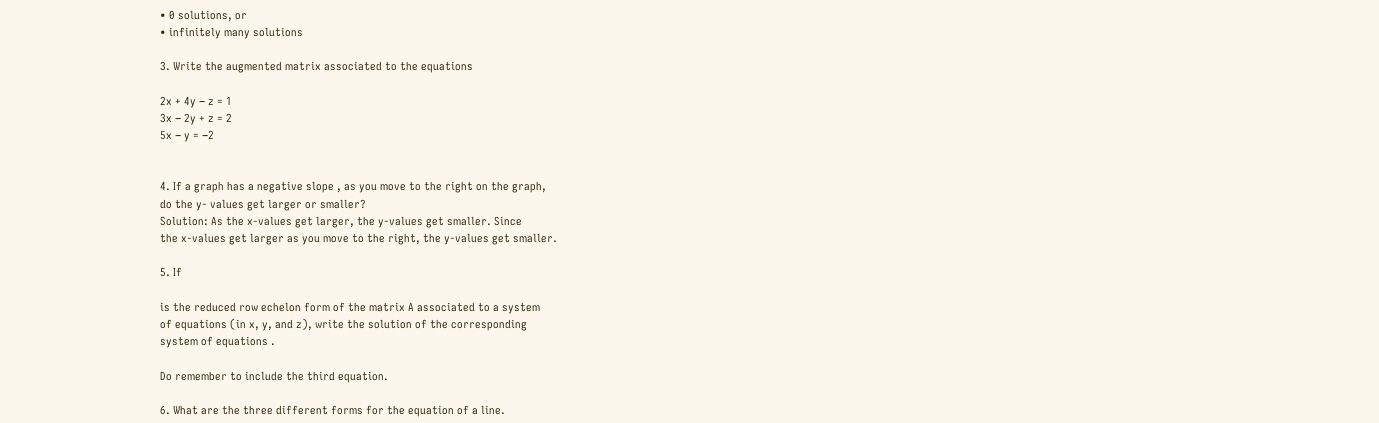• 0 solutions, or
• infinitely many solutions

3. Write the augmented matrix associated to the equations

2x + 4y − z = 1
3x − 2y + z = 2
5x − y = −2


4. If a graph has a negative slope , as you move to the right on the graph,
do the y- values get larger or smaller?
Solution: As the x-values get larger, the y-values get smaller. Since
the x-values get larger as you move to the right, the y-values get smaller.

5. If

is the reduced row echelon form of the matrix A associated to a system
of equations (in x, y, and z), write the solution of the corresponding
system of equations .

Do remember to include the third equation.

6. What are the three different forms for the equation of a line.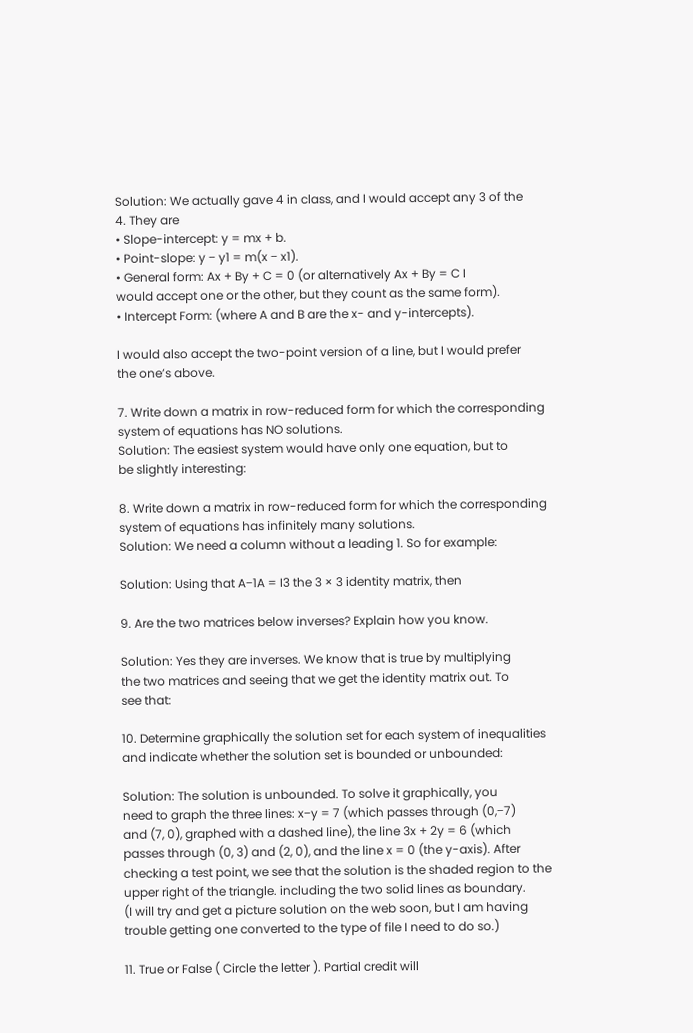Solution: We actually gave 4 in class, and I would accept any 3 of the
4. They are
• Slope-intercept: y = mx + b.
• Point-slope: y − y1 = m(x − x1).
• General form: Ax + By + C = 0 (or alternatively Ax + By = C I
would accept one or the other, but they count as the same form).
• Intercept Form: (where A and B are the x- and y-intercepts).

I would also accept the two-point version of a line, but I would prefer
the one’s above.

7. Write down a matrix in row-reduced form for which the corresponding
system of equations has NO solutions.
Solution: The easiest system would have only one equation, but to
be slightly interesting:

8. Write down a matrix in row-reduced form for which the corresponding
system of equations has infinitely many solutions.
Solution: We need a column without a leading 1. So for example:

Solution: Using that A−1A = I3 the 3 × 3 identity matrix, then

9. Are the two matrices below inverses? Explain how you know.

Solution: Yes they are inverses. We know that is true by multiplying
the two matrices and seeing that we get the identity matrix out. To
see that:

10. Determine graphically the solution set for each system of inequalities
and indicate whether the solution set is bounded or unbounded:

Solution: The solution is unbounded. To solve it graphically, you
need to graph the three lines: x−y = 7 (which passes through (0,−7)
and (7, 0), graphed with a dashed line), the line 3x + 2y = 6 (which
passes through (0, 3) and (2, 0), and the line x = 0 (the y-axis). After
checking a test point, we see that the solution is the shaded region to the
upper right of the triangle. including the two solid lines as boundary.
(I will try and get a picture solution on the web soon, but I am having
trouble getting one converted to the type of file I need to do so.)

11. True or False ( Circle the letter ). Partial credit will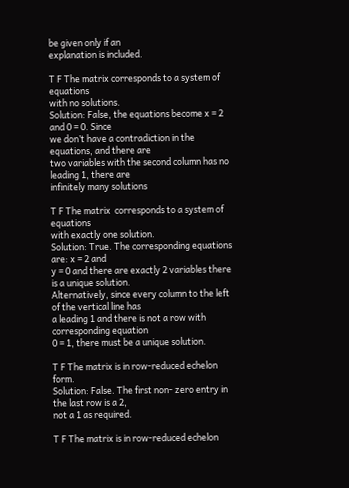be given only if an
explanation is included.

T F The matrix corresponds to a system of equations
with no solutions.
Solution: False, the equations become x = 2 and 0 = 0. Since
we don’t have a contradiction in the equations, and there are
two variables with the second column has no leading 1, there are
infinitely many solutions

T F The matrix  corresponds to a system of equations
with exactly one solution.
Solution: True. The corresponding equations are: x = 2 and
y = 0 and there are exactly 2 variables there is a unique solution.
Alternatively, since every column to the left of the vertical line has
a leading 1 and there is not a row with corresponding equation
0 = 1, there must be a unique solution.

T F The matrix is in row-reduced echelon form.
Solution: False. The first non- zero entry in the last row is a 2,
not a 1 as required.

T F The matrix is in row-reduced echelon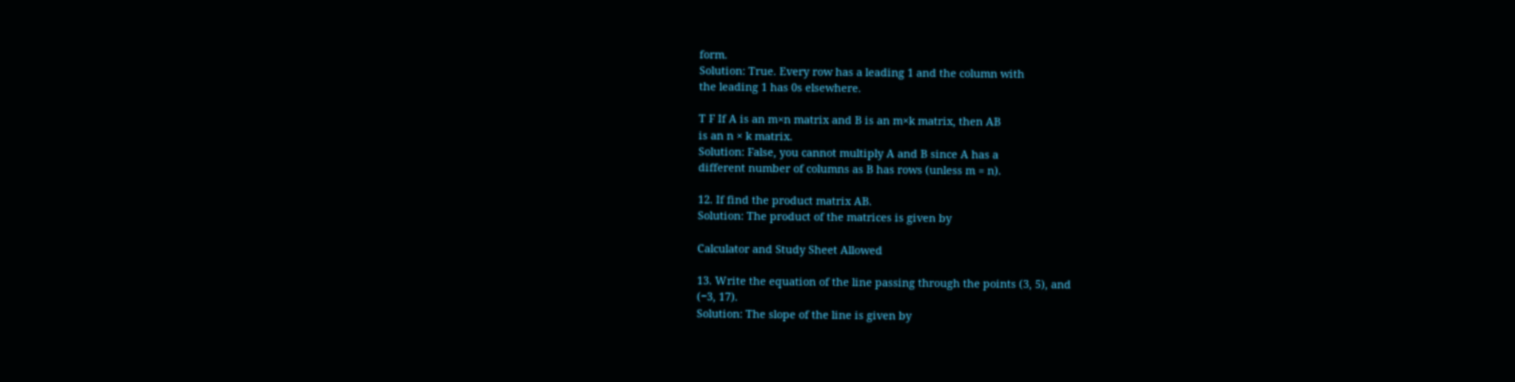form.
Solution: True. Every row has a leading 1 and the column with
the leading 1 has 0s elsewhere.

T F If A is an m×n matrix and B is an m×k matrix, then AB
is an n × k matrix.
Solution: False, you cannot multiply A and B since A has a
different number of columns as B has rows (unless m = n).

12. If find the product matrix AB.
Solution: The product of the matrices is given by

Calculator and Study Sheet Allowed

13. Write the equation of the line passing through the points (3, 5), and
(−3, 17).
Solution: The slope of the line is given by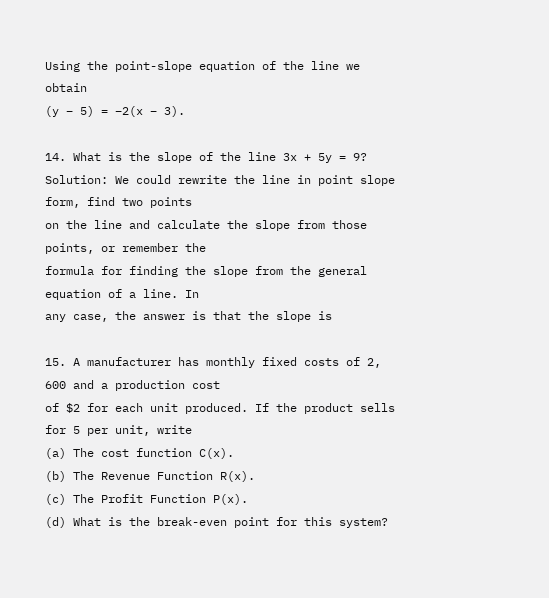Using the point-slope equation of the line we obtain
(y − 5) = −2(x − 3).

14. What is the slope of the line 3x + 5y = 9?
Solution: We could rewrite the line in point slope form, find two points
on the line and calculate the slope from those points, or remember the
formula for finding the slope from the general equation of a line. In
any case, the answer is that the slope is

15. A manufacturer has monthly fixed costs of 2, 600 and a production cost
of $2 for each unit produced. If the product sells for 5 per unit, write
(a) The cost function C(x).
(b) The Revenue Function R(x).
(c) The Profit Function P(x).
(d) What is the break-even point for this system?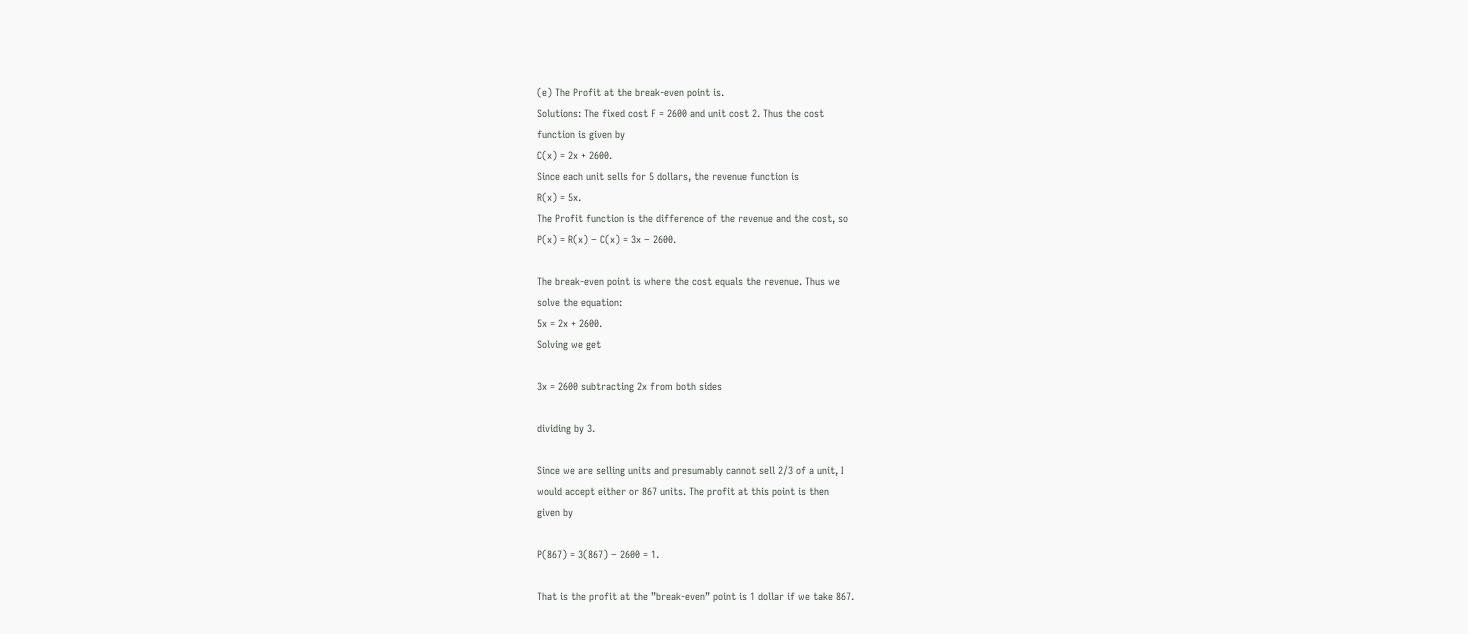(e) The Profit at the break-even point is.
Solutions: The fixed cost F = 2600 and unit cost 2. Thus the cost
function is given by
C(x) = 2x + 2600.
Since each unit sells for 5 dollars, the revenue function is
R(x) = 5x.
The Profit function is the difference of the revenue and the cost, so
P(x) = R(x) − C(x) = 3x − 2600.

The break-even point is where the cost equals the revenue. Thus we
solve the equation:
5x = 2x + 2600.
Solving we get

3x = 2600 subtracting 2x from both sides

dividing by 3.

Since we are selling units and presumably cannot sell 2/3 of a unit, I
would accept either or 867 units. The profit at this point is then
given by

P(867) = 3(867) − 2600 = 1.

That is the profit at the ”break-even” point is 1 dollar if we take 867.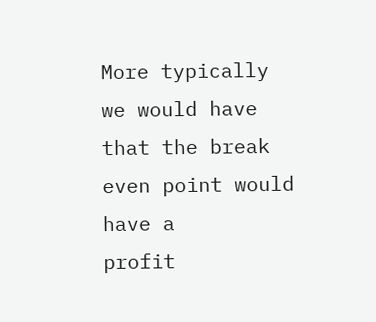More typically we would have that the break even point would have a
profit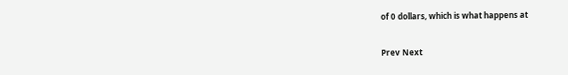of 0 dollars, which is what happens at

Prev Next